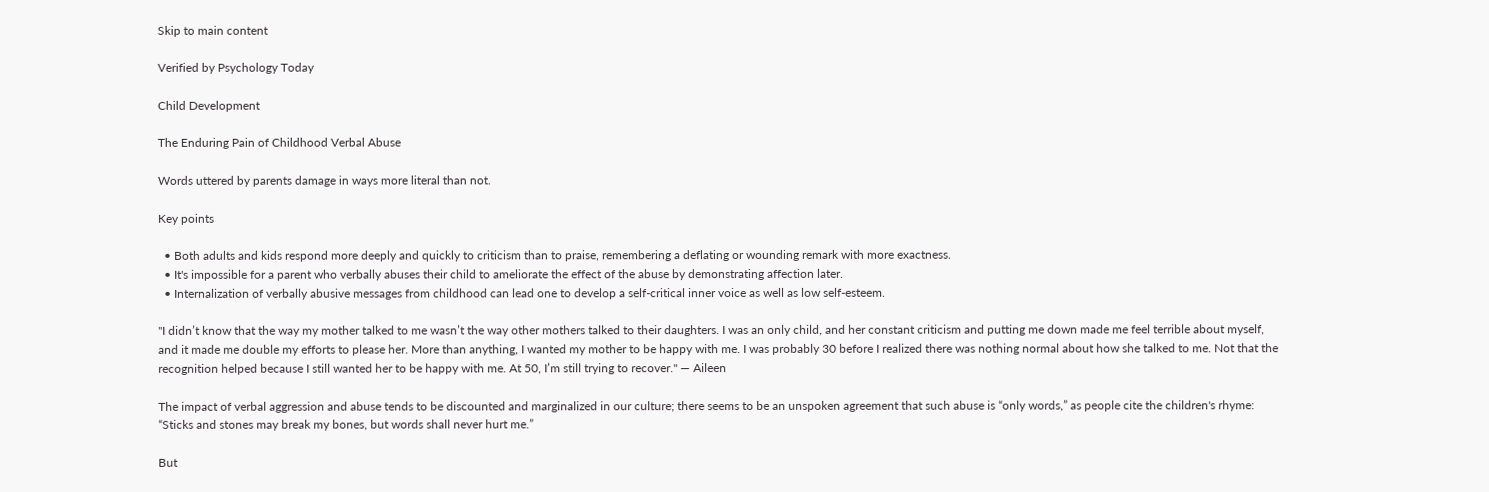Skip to main content

Verified by Psychology Today

Child Development

The Enduring Pain of Childhood Verbal Abuse

Words uttered by parents damage in ways more literal than not.

Key points

  • Both adults and kids respond more deeply and quickly to criticism than to praise, remembering a deflating or wounding remark with more exactness.
  • It's impossible for a parent who verbally abuses their child to ameliorate the effect of the abuse by demonstrating affection later.
  • Internalization of verbally abusive messages from childhood can lead one to develop a self-critical inner voice as well as low self-esteem.

"I didn’t know that the way my mother talked to me wasn’t the way other mothers talked to their daughters. I was an only child, and her constant criticism and putting me down made me feel terrible about myself, and it made me double my efforts to please her. More than anything, I wanted my mother to be happy with me. I was probably 30 before I realized there was nothing normal about how she talked to me. Not that the recognition helped because I still wanted her to be happy with me. At 50, I’m still trying to recover." — Aileen

The impact of verbal aggression and abuse tends to be discounted and marginalized in our culture; there seems to be an unspoken agreement that such abuse is “only words,” as people cite the children's rhyme: “Sticks and stones may break my bones, but words shall never hurt me.”

But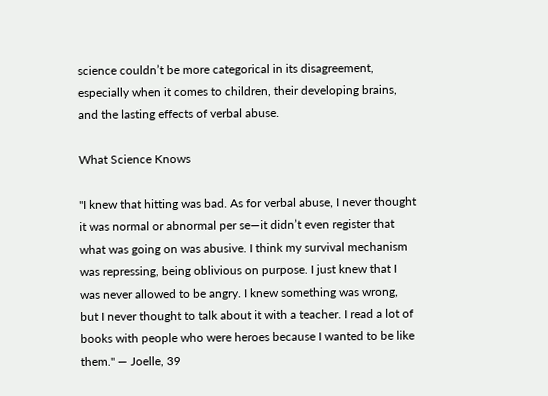science couldn’t be more categorical in its disagreement, especially when it comes to children, their developing brains, and the lasting effects of verbal abuse.

What Science Knows

"I knew that hitting was bad. As for verbal abuse, I never thought it was normal or abnormal per se—it didn’t even register that what was going on was abusive. I think my survival mechanism was repressing, being oblivious on purpose. I just knew that I was never allowed to be angry. I knew something was wrong, but I never thought to talk about it with a teacher. I read a lot of books with people who were heroes because I wanted to be like them." — Joelle, 39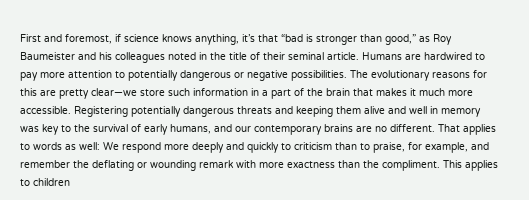First and foremost, if science knows anything, it’s that “bad is stronger than good,” as Roy Baumeister and his colleagues noted in the title of their seminal article. Humans are hardwired to pay more attention to potentially dangerous or negative possibilities. The evolutionary reasons for this are pretty clear—we store such information in a part of the brain that makes it much more accessible. Registering potentially dangerous threats and keeping them alive and well in memory was key to the survival of early humans, and our contemporary brains are no different. That applies to words as well: We respond more deeply and quickly to criticism than to praise, for example, and remember the deflating or wounding remark with more exactness than the compliment. This applies to children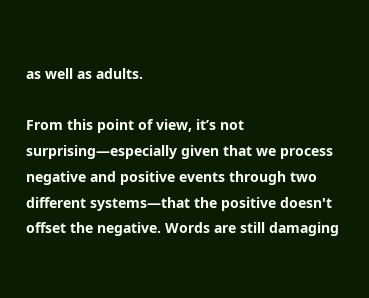as well as adults.

From this point of view, it’s not surprising—especially given that we process negative and positive events through two different systems—that the positive doesn't offset the negative. Words are still damaging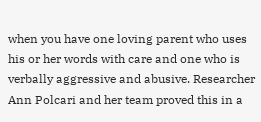when you have one loving parent who uses his or her words with care and one who is verbally aggressive and abusive. Researcher Ann Polcari and her team proved this in a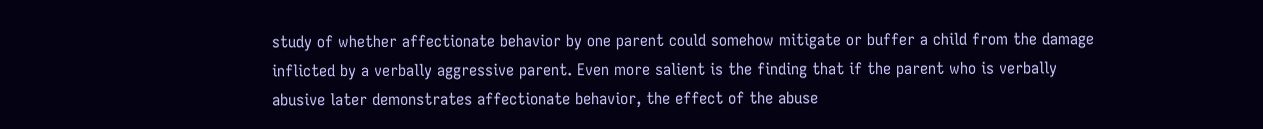study of whether affectionate behavior by one parent could somehow mitigate or buffer a child from the damage inflicted by a verbally aggressive parent. Even more salient is the finding that if the parent who is verbally abusive later demonstrates affectionate behavior, the effect of the abuse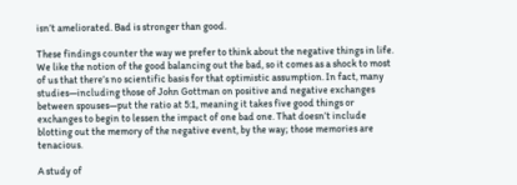isn’t ameliorated. Bad is stronger than good.

These findings counter the way we prefer to think about the negative things in life. We like the notion of the good balancing out the bad, so it comes as a shock to most of us that there’s no scientific basis for that optimistic assumption. In fact, many studies—including those of John Gottman on positive and negative exchanges between spouses—put the ratio at 5:1, meaning it takes five good things or exchanges to begin to lessen the impact of one bad one. That doesn’t include blotting out the memory of the negative event, by the way; those memories are tenacious.

A study of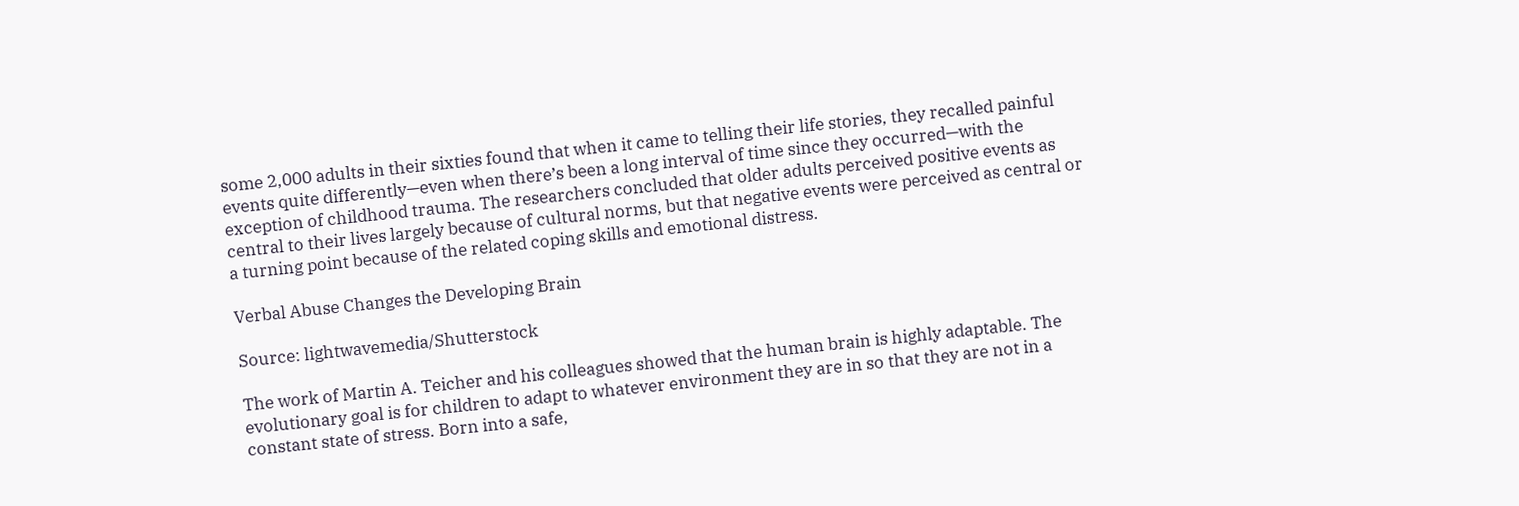some 2,000 adults in their sixties found that when it came to telling their life stories, they recalled painful events quite differently—even when there’s been a long interval of time since they occurred—with the exception of childhood trauma. The researchers concluded that older adults perceived positive events as central to their lives largely because of cultural norms, but that negative events were perceived as central or a turning point because of the related coping skills and emotional distress.

Verbal Abuse Changes the Developing Brain

Source: lightwavemedia/Shutterstock

The work of Martin A. Teicher and his colleagues showed that the human brain is highly adaptable. The evolutionary goal is for children to adapt to whatever environment they are in so that they are not in a constant state of stress. Born into a safe,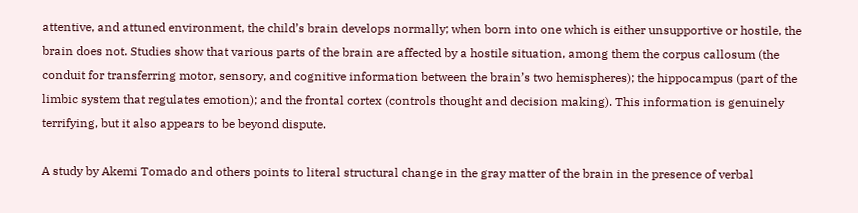attentive, and attuned environment, the child’s brain develops normally; when born into one which is either unsupportive or hostile, the brain does not. Studies show that various parts of the brain are affected by a hostile situation, among them the corpus callosum (the conduit for transferring motor, sensory, and cognitive information between the brain’s two hemispheres); the hippocampus (part of the limbic system that regulates emotion); and the frontal cortex (controls thought and decision making). This information is genuinely terrifying, but it also appears to be beyond dispute.

A study by Akemi Tomado and others points to literal structural change in the gray matter of the brain in the presence of verbal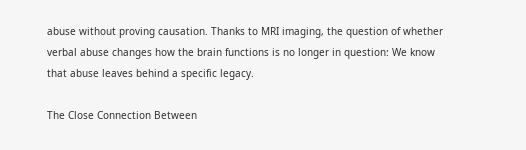abuse without proving causation. Thanks to MRI imaging, the question of whether verbal abuse changes how the brain functions is no longer in question: We know that abuse leaves behind a specific legacy.

The Close Connection Between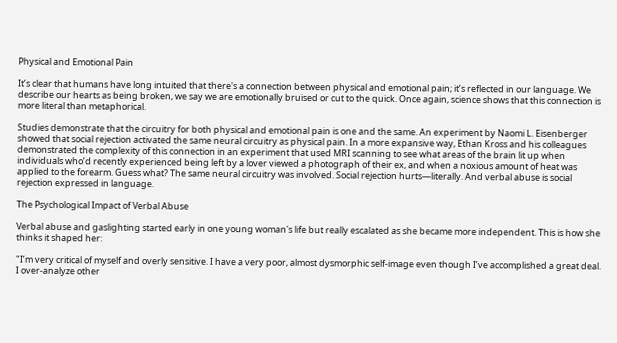Physical and Emotional Pain

It’s clear that humans have long intuited that there's a connection between physical and emotional pain; it’s reflected in our language. We describe our hearts as being broken, we say we are emotionally bruised or cut to the quick. Once again, science shows that this connection is more literal than metaphorical.

Studies demonstrate that the circuitry for both physical and emotional pain is one and the same. An experiment by Naomi L. Eisenberger showed that social rejection activated the same neural circuitry as physical pain. In a more expansive way, Ethan Kross and his colleagues demonstrated the complexity of this connection in an experiment that used MRI scanning to see what areas of the brain lit up when individuals who’d recently experienced being left by a lover viewed a photograph of their ex, and when a noxious amount of heat was applied to the forearm. Guess what? The same neural circuitry was involved. Social rejection hurts—literally. And verbal abuse is social rejection expressed in language.

The Psychological Impact of Verbal Abuse

Verbal abuse and gaslighting started early in one young woman's life but really escalated as she became more independent. This is how she thinks it shaped her:

"I’m very critical of myself and overly sensitive. I have a very poor, almost dysmorphic self-image even though I’ve accomplished a great deal. I over-analyze other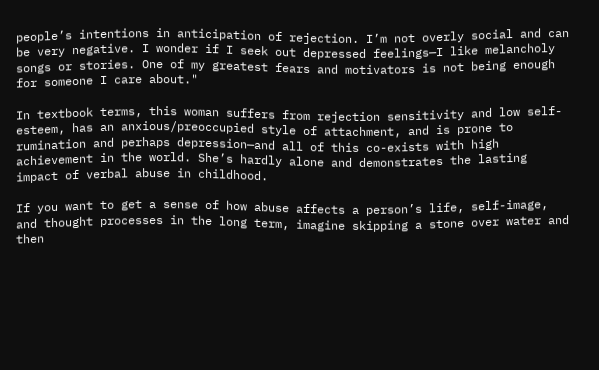people’s intentions in anticipation of rejection. I’m not overly social and can be very negative. I wonder if I seek out depressed feelings—I like melancholy songs or stories. One of my greatest fears and motivators is not being enough for someone I care about."

In textbook terms, this woman suffers from rejection sensitivity and low self-esteem, has an anxious/preoccupied style of attachment, and is prone to rumination and perhaps depression—and all of this co-exists with high achievement in the world. She’s hardly alone and demonstrates the lasting impact of verbal abuse in childhood.

If you want to get a sense of how abuse affects a person’s life, self-image, and thought processes in the long term, imagine skipping a stone over water and then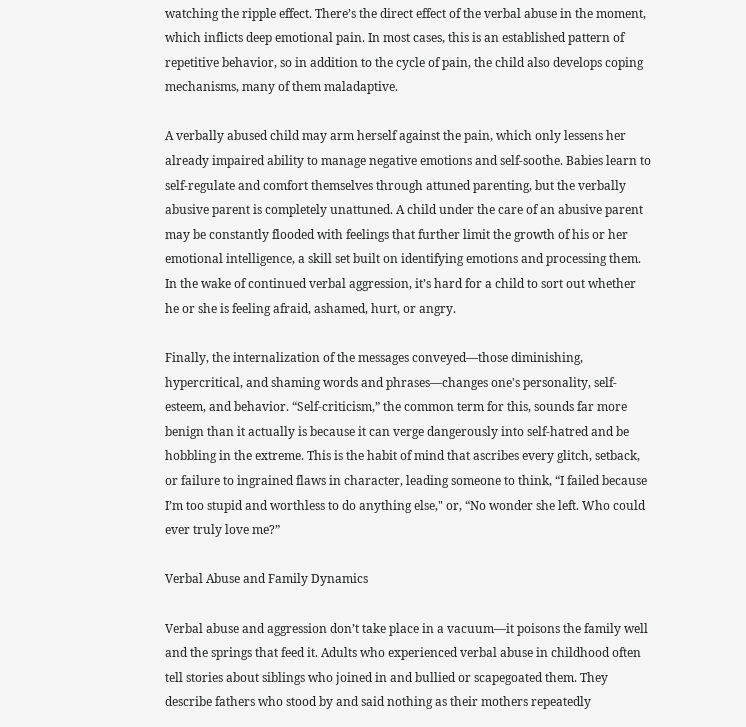watching the ripple effect. There’s the direct effect of the verbal abuse in the moment, which inflicts deep emotional pain. In most cases, this is an established pattern of repetitive behavior, so in addition to the cycle of pain, the child also develops coping mechanisms, many of them maladaptive.

A verbally abused child may arm herself against the pain, which only lessens her already impaired ability to manage negative emotions and self-soothe. Babies learn to self-regulate and comfort themselves through attuned parenting, but the verbally abusive parent is completely unattuned. A child under the care of an abusive parent may be constantly flooded with feelings that further limit the growth of his or her emotional intelligence, a skill set built on identifying emotions and processing them. In the wake of continued verbal aggression, it’s hard for a child to sort out whether he or she is feeling afraid, ashamed, hurt, or angry.

Finally, the internalization of the messages conveyed—those diminishing, hypercritical, and shaming words and phrases—changes one's personality, self-esteem, and behavior. “Self-criticism,” the common term for this, sounds far more benign than it actually is because it can verge dangerously into self-hatred and be hobbling in the extreme. This is the habit of mind that ascribes every glitch, setback, or failure to ingrained flaws in character, leading someone to think, “I failed because I’m too stupid and worthless to do anything else," or, “No wonder she left. Who could ever truly love me?”

Verbal Abuse and Family Dynamics

Verbal abuse and aggression don’t take place in a vacuum—it poisons the family well and the springs that feed it. Adults who experienced verbal abuse in childhood often tell stories about siblings who joined in and bullied or scapegoated them. They describe fathers who stood by and said nothing as their mothers repeatedly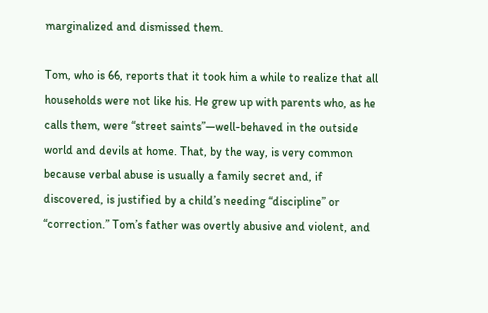marginalized and dismissed them.

Tom, who is 66, reports that it took him a while to realize that all households were not like his. He grew up with parents who, as he calls them, were “street saints”—well-behaved in the outside world and devils at home. That, by the way, is very common because verbal abuse is usually a family secret and, if discovered, is justified by a child’s needing “discipline” or “correction.” Tom’s father was overtly abusive and violent, and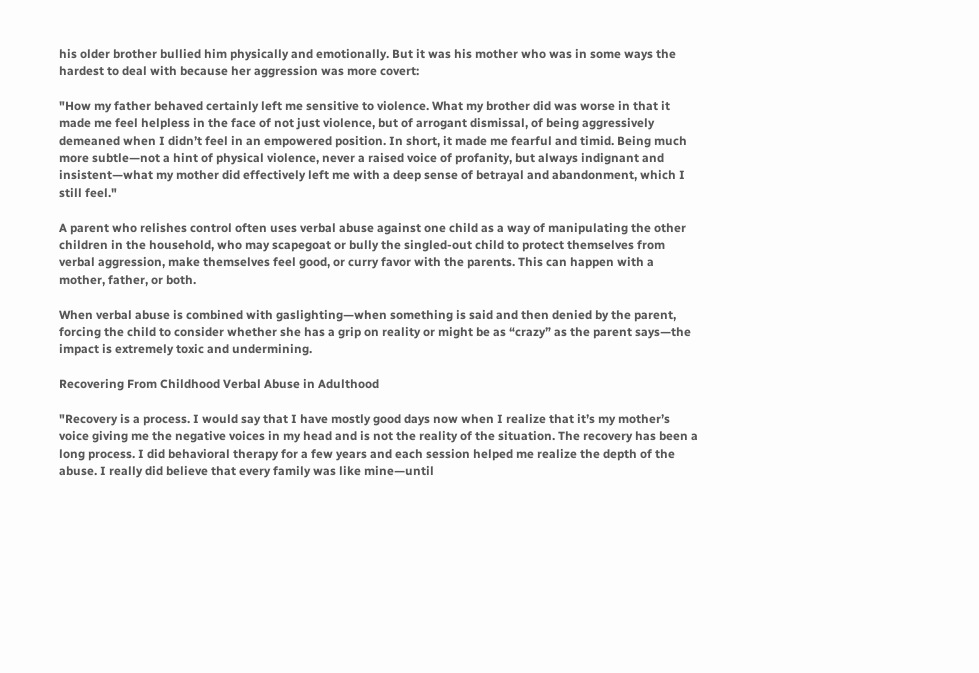his older brother bullied him physically and emotionally. But it was his mother who was in some ways the hardest to deal with because her aggression was more covert:

"How my father behaved certainly left me sensitive to violence. What my brother did was worse in that it made me feel helpless in the face of not just violence, but of arrogant dismissal, of being aggressively demeaned when I didn’t feel in an empowered position. In short, it made me fearful and timid. Being much more subtle—not a hint of physical violence, never a raised voice of profanity, but always indignant and insistent—what my mother did effectively left me with a deep sense of betrayal and abandonment, which I still feel."

A parent who relishes control often uses verbal abuse against one child as a way of manipulating the other children in the household, who may scapegoat or bully the singled-out child to protect themselves from verbal aggression, make themselves feel good, or curry favor with the parents. This can happen with a mother, father, or both.

When verbal abuse is combined with gaslighting—when something is said and then denied by the parent, forcing the child to consider whether she has a grip on reality or might be as “crazy” as the parent says—the impact is extremely toxic and undermining.

Recovering From Childhood Verbal Abuse in Adulthood

"Recovery is a process. I would say that I have mostly good days now when I realize that it’s my mother’s voice giving me the negative voices in my head and is not the reality of the situation. The recovery has been a long process. I did behavioral therapy for a few years and each session helped me realize the depth of the abuse. I really did believe that every family was like mine—until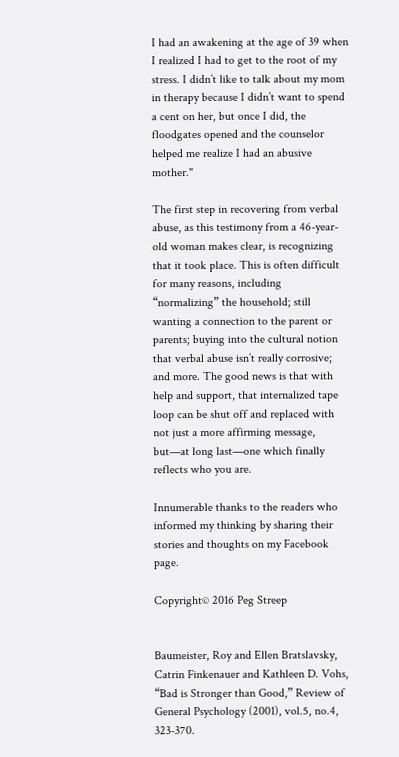I had an awakening at the age of 39 when I realized I had to get to the root of my stress. I didn’t like to talk about my mom in therapy because I didn’t want to spend a cent on her, but once I did, the floodgates opened and the counselor helped me realize I had an abusive mother."

The first step in recovering from verbal abuse, as this testimony from a 46-year-old woman makes clear, is recognizing that it took place. This is often difficult for many reasons, including “normalizing” the household; still wanting a connection to the parent or parents; buying into the cultural notion that verbal abuse isn’t really corrosive; and more. The good news is that with help and support, that internalized tape loop can be shut off and replaced with not just a more affirming message, but—at long last—one which finally reflects who you are.

Innumerable thanks to the readers who informed my thinking by sharing their stories and thoughts on my Facebook page.

Copyright© 2016 Peg Streep


Baumeister, Roy and Ellen Bratslavsky, Catrin Finkenauer and Kathleen D. Vohs, “Bad is Stronger than Good,” Review of General Psychology (2001), vol.5, no.4, 323-370.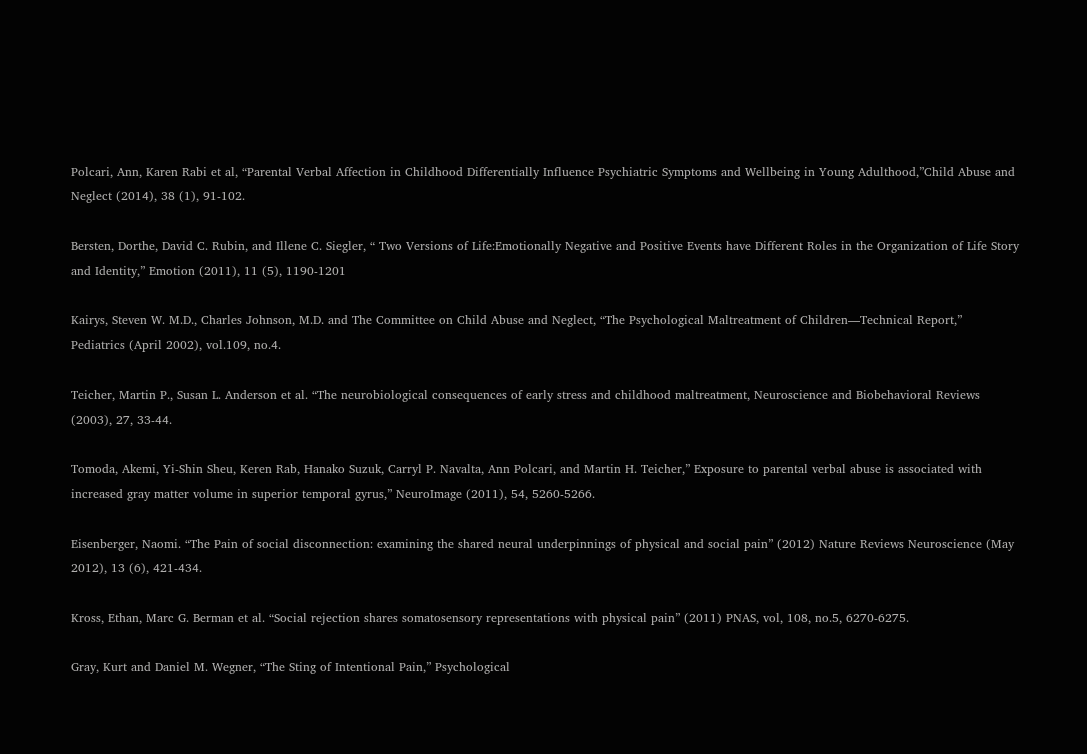Polcari, Ann, Karen Rabi et al, “Parental Verbal Affection in Childhood Differentially Influence Psychiatric Symptoms and Wellbeing in Young Adulthood,”Child Abuse and Neglect (2014), 38 (1), 91-102.

Bersten, Dorthe, David C. Rubin, and Illene C. Siegler, “ Two Versions of Life:Emotionally Negative and Positive Events have Different Roles in the Organization of Life Story and Identity,” Emotion (2011), 11 (5), 1190-1201

Kairys, Steven W. M.D., Charles Johnson, M.D. and The Committee on Child Abuse and Neglect, “The Psychological Maltreatment of Children—Technical Report,” Pediatrics (April 2002), vol.109, no.4.

Teicher, Martin P., Susan L. Anderson et al. “The neurobiological consequences of early stress and childhood maltreatment, Neuroscience and Biobehavioral Reviews (2003), 27, 33-44.

Tomoda, Akemi, Yi-Shin Sheu, Keren Rab, Hanako Suzuk, Carryl P. Navalta, Ann Polcari, and Martin H. Teicher,” Exposure to parental verbal abuse is associated with increased gray matter volume in superior temporal gyrus,” NeuroImage (2011), 54, 5260-5266.

Eisenberger, Naomi. “The Pain of social disconnection: examining the shared neural underpinnings of physical and social pain” (2012) Nature Reviews Neuroscience (May 2012), 13 (6), 421-434.

Kross, Ethan, Marc G. Berman et al. “Social rejection shares somatosensory representations with physical pain” (2011) PNAS, vol, 108, no.5, 6270-6275.

Gray, Kurt and Daniel M. Wegner, “The Sting of Intentional Pain,” Psychological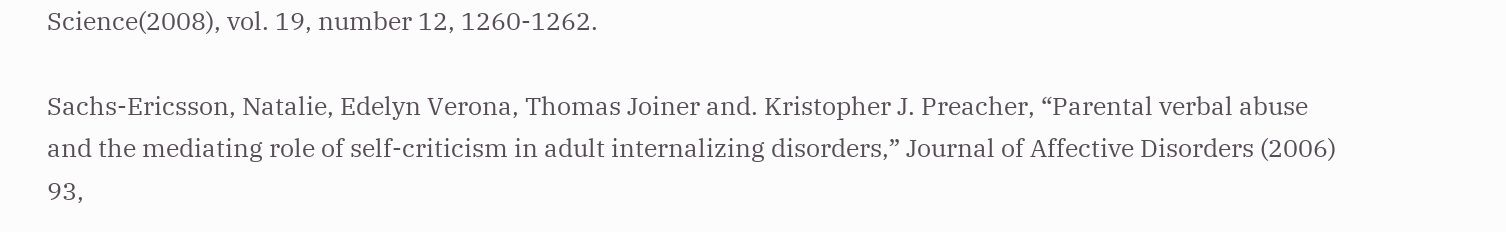Science(2008), vol. 19, number 12, 1260-1262.

Sachs-Ericsson, Natalie, Edelyn Verona, Thomas Joiner and. Kristopher J. Preacher, “Parental verbal abuse and the mediating role of self-criticism in adult internalizing disorders,” Journal of Affective Disorders (2006) 93,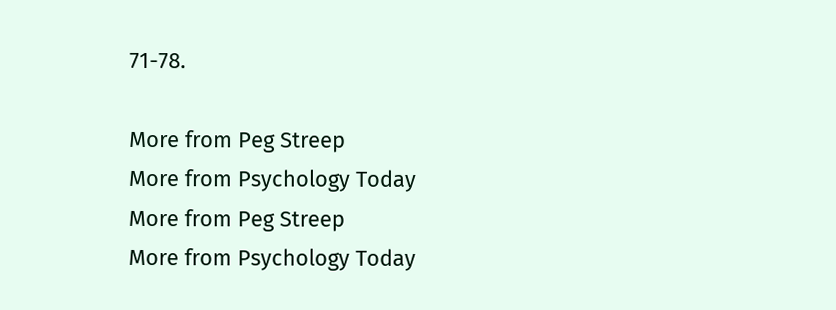71-78.

More from Peg Streep
More from Psychology Today
More from Peg Streep
More from Psychology Today